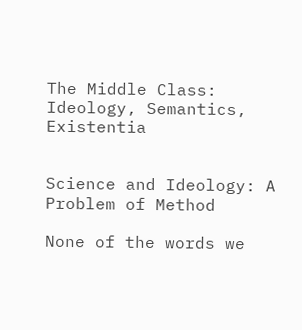The Middle Class: Ideology, Semantics, Existentia


Science and Ideology: A Problem of Method

None of the words we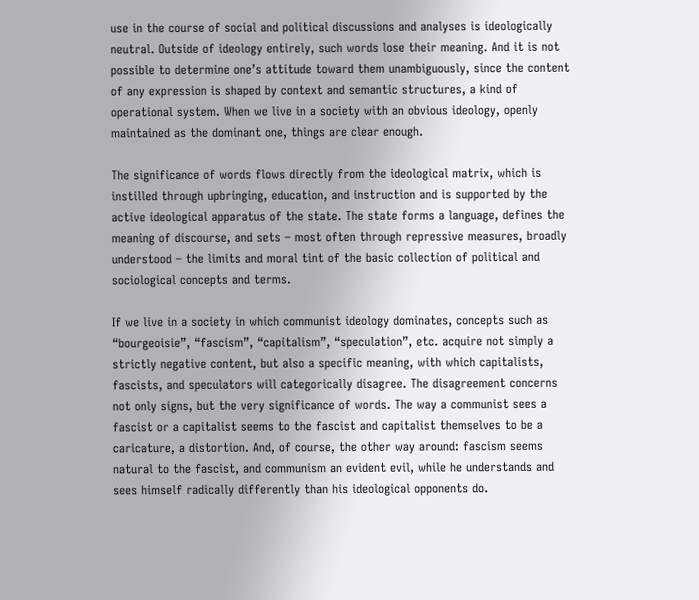use in the course of social and political discussions and analyses is ideologically neutral. Outside of ideology entirely, such words lose their meaning. And it is not possible to determine one’s attitude toward them unambiguously, since the content of any expression is shaped by context and semantic structures, a kind of operational system. When we live in a society with an obvious ideology, openly maintained as the dominant one, things are clear enough.

The significance of words flows directly from the ideological matrix, which is instilled through upbringing, education, and instruction and is supported by the active ideological apparatus of the state. The state forms a language, defines the meaning of discourse, and sets – most often through repressive measures, broadly understood – the limits and moral tint of the basic collection of political and sociological concepts and terms.

If we live in a society in which communist ideology dominates, concepts such as “bourgeoisie”, “fascism”, “capitalism”, “speculation”, etc. acquire not simply a strictly negative content, but also a specific meaning, with which capitalists, fascists, and speculators will categorically disagree. The disagreement concerns not only signs, but the very significance of words. The way a communist sees a fascist or a capitalist seems to the fascist and capitalist themselves to be a caricature, a distortion. And, of course, the other way around: fascism seems natural to the fascist, and communism an evident evil, while he understands and sees himself radically differently than his ideological opponents do.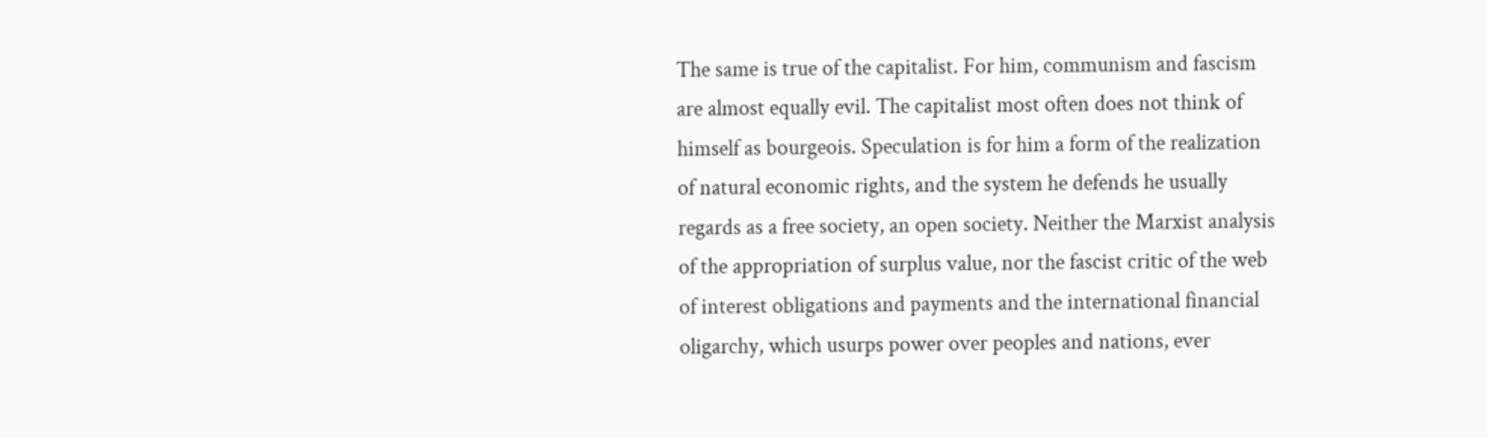The same is true of the capitalist. For him, communism and fascism are almost equally evil. The capitalist most often does not think of himself as bourgeois. Speculation is for him a form of the realization of natural economic rights, and the system he defends he usually regards as a free society, an open society. Neither the Marxist analysis of the appropriation of surplus value, nor the fascist critic of the web of interest obligations and payments and the international financial oligarchy, which usurps power over peoples and nations, ever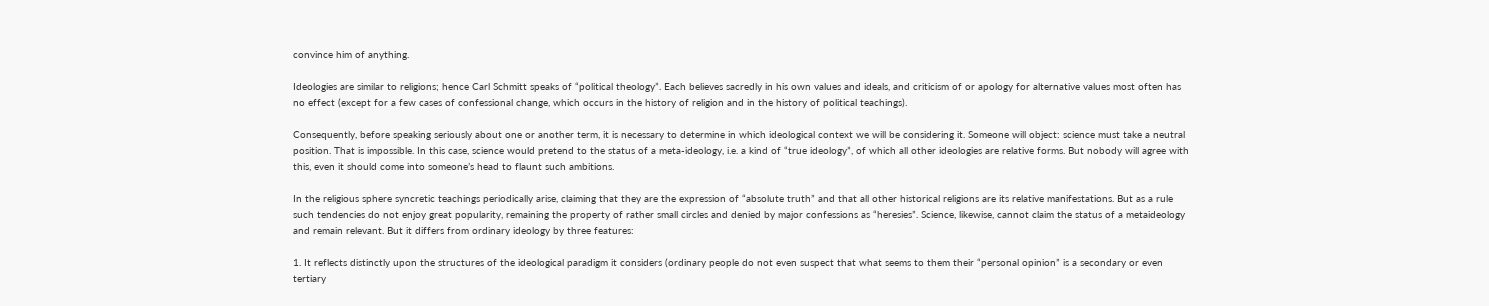convince him of anything.

Ideologies are similar to religions; hence Carl Schmitt speaks of “political theology”. Each believes sacredly in his own values and ideals, and criticism of or apology for alternative values most often has no effect (except for a few cases of confessional change, which occurs in the history of religion and in the history of political teachings).

Consequently, before speaking seriously about one or another term, it is necessary to determine in which ideological context we will be considering it. Someone will object: science must take a neutral position. That is impossible. In this case, science would pretend to the status of a meta-ideology, i.e. a kind of “true ideology”, of which all other ideologies are relative forms. But nobody will agree with this, even it should come into someone’s head to flaunt such ambitions.

In the religious sphere syncretic teachings periodically arise, claiming that they are the expression of “absolute truth” and that all other historical religions are its relative manifestations. But as a rule such tendencies do not enjoy great popularity, remaining the property of rather small circles and denied by major confessions as “heresies”. Science, likewise, cannot claim the status of a metaideology and remain relevant. But it differs from ordinary ideology by three features:

1. It reflects distinctly upon the structures of the ideological paradigm it considers (ordinary people do not even suspect that what seems to them their “personal opinion” is a secondary or even tertiary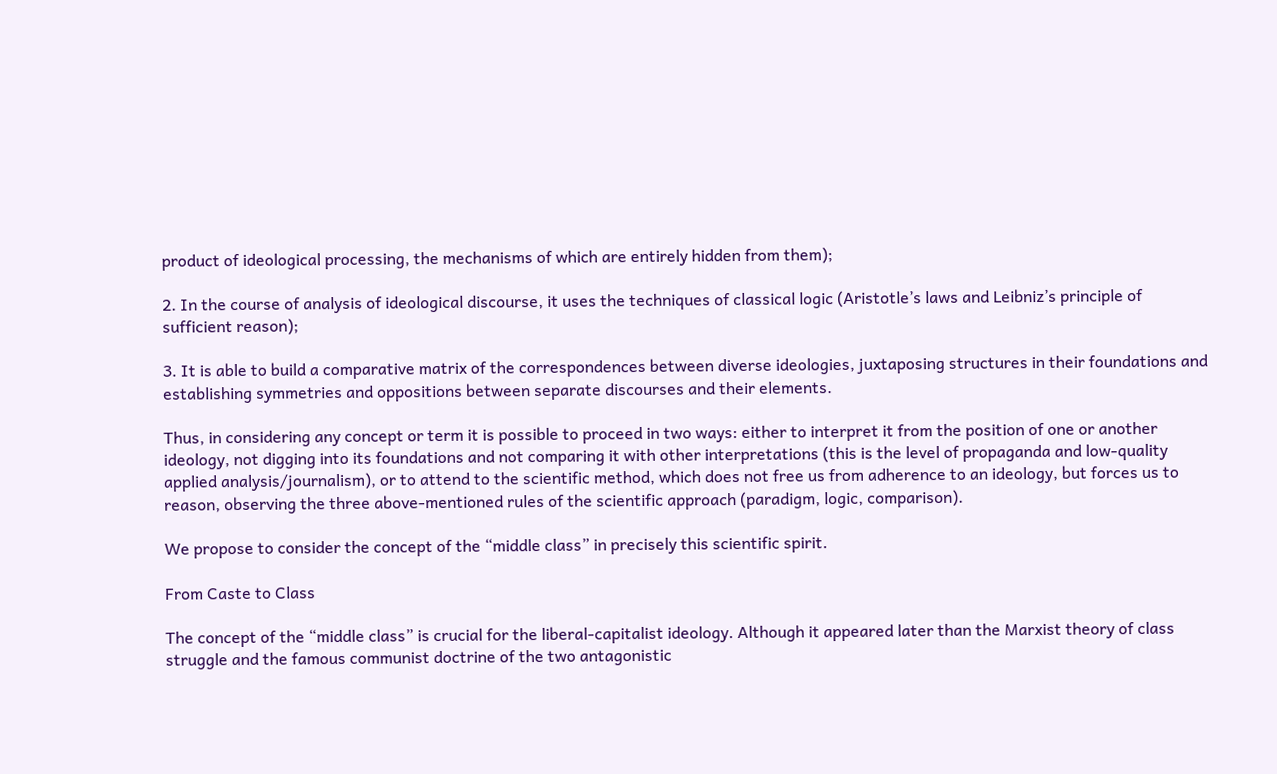product of ideological processing, the mechanisms of which are entirely hidden from them);

2. In the course of analysis of ideological discourse, it uses the techniques of classical logic (Aristotle’s laws and Leibniz’s principle of sufficient reason);

3. It is able to build a comparative matrix of the correspondences between diverse ideologies, juxtaposing structures in their foundations and establishing symmetries and oppositions between separate discourses and their elements.

Thus, in considering any concept or term it is possible to proceed in two ways: either to interpret it from the position of one or another ideology, not digging into its foundations and not comparing it with other interpretations (this is the level of propaganda and low-quality applied analysis/journalism), or to attend to the scientific method, which does not free us from adherence to an ideology, but forces us to reason, observing the three above-mentioned rules of the scientific approach (paradigm, logic, comparison).

We propose to consider the concept of the “middle class” in precisely this scientific spirit.

From Caste to Class

The concept of the “middle class” is crucial for the liberal-capitalist ideology. Although it appeared later than the Marxist theory of class struggle and the famous communist doctrine of the two antagonistic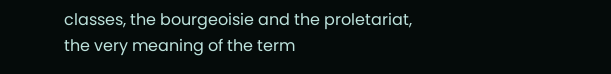classes, the bourgeoisie and the proletariat, the very meaning of the term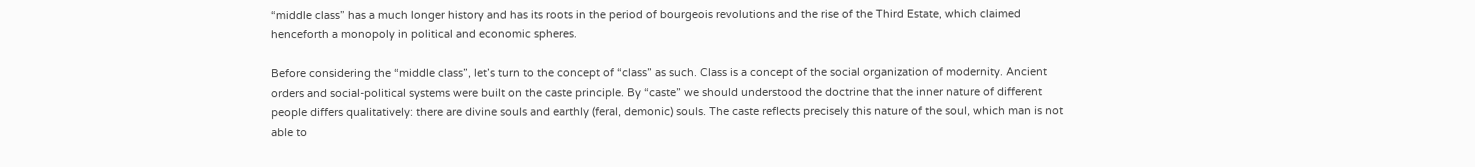“middle class” has a much longer history and has its roots in the period of bourgeois revolutions and the rise of the Third Estate, which claimed henceforth a monopoly in political and economic spheres.

Before considering the “middle class”, let’s turn to the concept of “class” as such. Class is a concept of the social organization of modernity. Ancient orders and social-political systems were built on the caste principle. By “caste” we should understood the doctrine that the inner nature of different people differs qualitatively: there are divine souls and earthly (feral, demonic) souls. The caste reflects precisely this nature of the soul, which man is not able to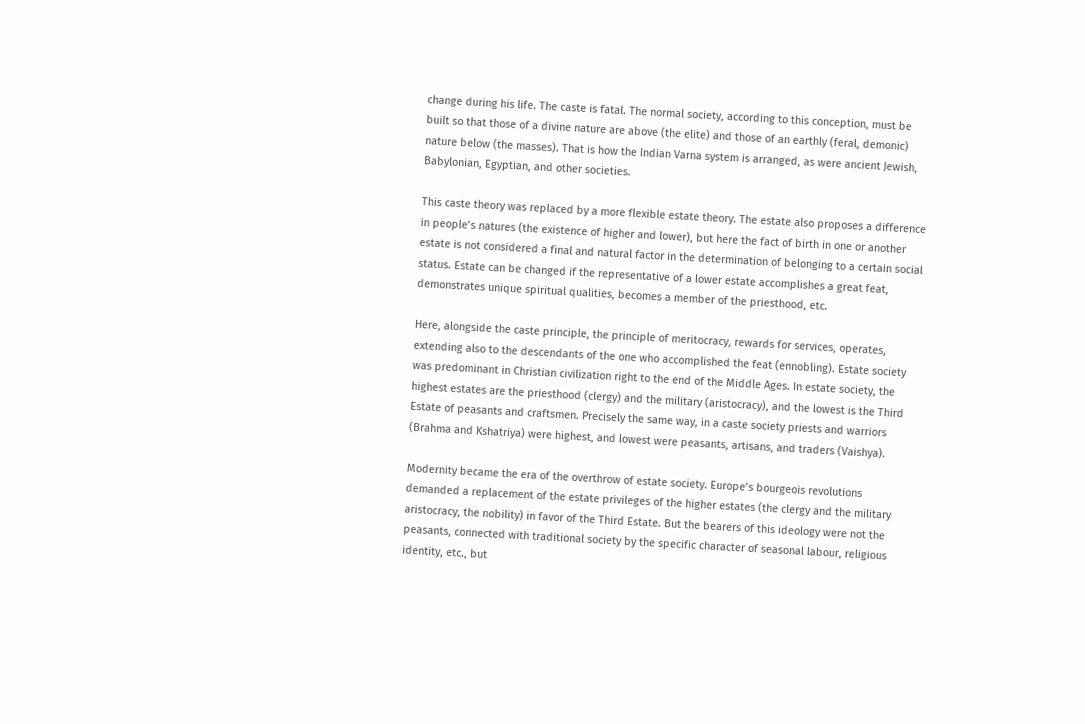change during his life. The caste is fatal. The normal society, according to this conception, must be built so that those of a divine nature are above (the elite) and those of an earthly (feral, demonic) nature below (the masses). That is how the Indian Varna system is arranged, as were ancient Jewish, Babylonian, Egyptian, and other societies.

This caste theory was replaced by a more flexible estate theory. The estate also proposes a difference in people’s natures (the existence of higher and lower), but here the fact of birth in one or another estate is not considered a final and natural factor in the determination of belonging to a certain social status. Estate can be changed if the representative of a lower estate accomplishes a great feat, demonstrates unique spiritual qualities, becomes a member of the priesthood, etc.

Here, alongside the caste principle, the principle of meritocracy, rewards for services, operates, extending also to the descendants of the one who accomplished the feat (ennobling). Estate society was predominant in Christian civilization right to the end of the Middle Ages. In estate society, the highest estates are the priesthood (clergy) and the military (aristocracy), and the lowest is the Third Estate of peasants and craftsmen. Precisely the same way, in a caste society priests and warriors (Brahma and Kshatriya) were highest, and lowest were peasants, artisans, and traders (Vaishya).

Modernity became the era of the overthrow of estate society. Europe’s bourgeois revolutions demanded a replacement of the estate privileges of the higher estates (the clergy and the military aristocracy, the nobility) in favor of the Third Estate. But the bearers of this ideology were not the peasants, connected with traditional society by the specific character of seasonal labour, religious identity, etc., but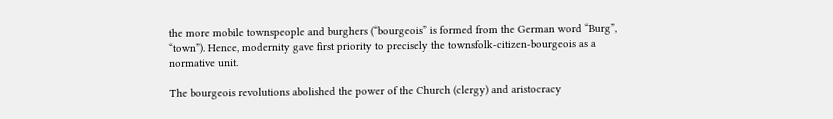the more mobile townspeople and burghers (“bourgeois” is formed from the German word “Burg”, “town”). Hence, modernity gave first priority to precisely the townsfolk-citizen-bourgeois as a normative unit.

The bourgeois revolutions abolished the power of the Church (clergy) and aristocracy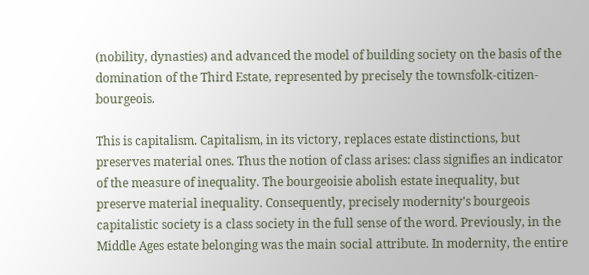(nobility, dynasties) and advanced the model of building society on the basis of the domination of the Third Estate, represented by precisely the townsfolk-citizen-bourgeois.

This is capitalism. Capitalism, in its victory, replaces estate distinctions, but preserves material ones. Thus the notion of class arises: class signifies an indicator of the measure of inequality. The bourgeoisie abolish estate inequality, but preserve material inequality. Consequently, precisely modernity’s bourgeois capitalistic society is a class society in the full sense of the word. Previously, in the Middle Ages estate belonging was the main social attribute. In modernity, the entire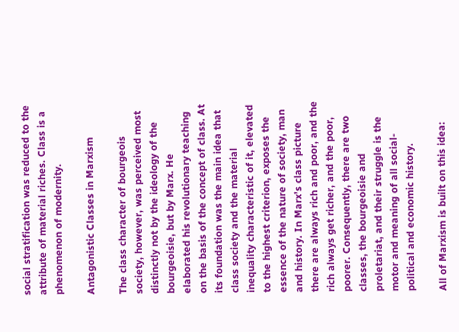social stratification was reduced to the attribute of material riches. Class is a phenomenon of modernity.

Antagonistic Classes in Marxism

The class character of bourgeois society, however, was perceived most distinctly not by the ideology of the bourgeoisie, but by Marx. He elaborated his revolutionary teaching on the basis of the concept of class. At its foundation was the main idea that class society and the material inequality characteristic of it, elevated to the highest criterion, exposes the essence of the nature of society, man and history. In Marx’s class picture there are always rich and poor, and the rich always get richer, and the poor, poorer. Consequently, there are two classes, the bourgeoisie and proletariat, and their struggle is the motor and meaning of all social-political and economic history.

All of Marxism is built on this idea: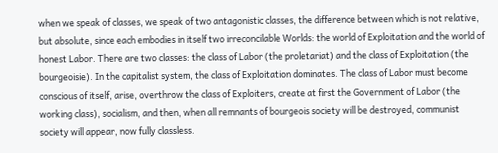when we speak of classes, we speak of two antagonistic classes, the difference between which is not relative, but absolute, since each embodies in itself two irreconcilable Worlds: the world of Exploitation and the world of honest Labor. There are two classes: the class of Labor (the proletariat) and the class of Exploitation (the bourgeoisie). In the capitalist system, the class of Exploitation dominates. The class of Labor must become conscious of itself, arise, overthrow the class of Exploiters, create at first the Government of Labor (the working class), socialism, and then, when all remnants of bourgeois society will be destroyed, communist society will appear, now fully classless.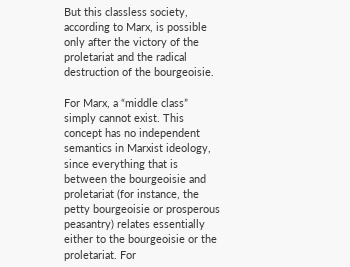But this classless society, according to Marx, is possible only after the victory of the proletariat and the radical destruction of the bourgeoisie.

For Marx, a “middle class” simply cannot exist. This concept has no independent semantics in Marxist ideology, since everything that is between the bourgeoisie and proletariat (for instance, the petty bourgeoisie or prosperous peasantry) relates essentially either to the bourgeoisie or the proletariat. For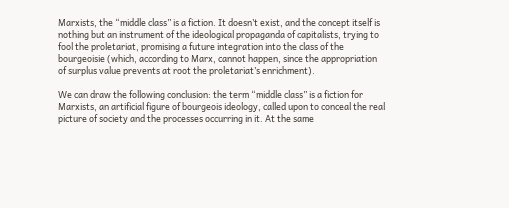Marxists, the “middle class” is a fiction. It doesn’t exist, and the concept itself is nothing but an instrument of the ideological propaganda of capitalists, trying to fool the proletariat, promising a future integration into the class of the bourgeoisie (which, according to Marx, cannot happen, since the appropriation of surplus value prevents at root the proletariat’s enrichment).

We can draw the following conclusion: the term “middle class” is a fiction for Marxists, an artificial figure of bourgeois ideology, called upon to conceal the real picture of society and the processes occurring in it. At the same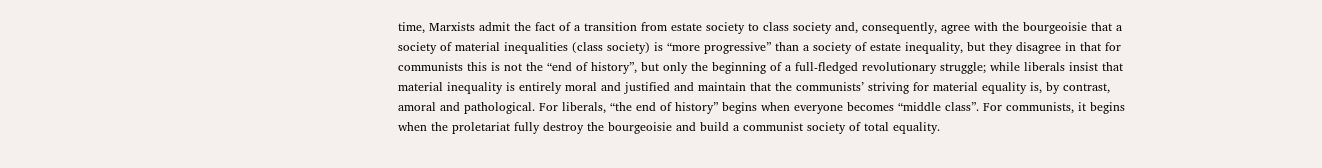time, Marxists admit the fact of a transition from estate society to class society and, consequently, agree with the bourgeoisie that a society of material inequalities (class society) is “more progressive” than a society of estate inequality, but they disagree in that for communists this is not the “end of history”, but only the beginning of a full-fledged revolutionary struggle; while liberals insist that material inequality is entirely moral and justified and maintain that the communists’ striving for material equality is, by contrast, amoral and pathological. For liberals, “the end of history” begins when everyone becomes “middle class”. For communists, it begins when the proletariat fully destroy the bourgeoisie and build a communist society of total equality.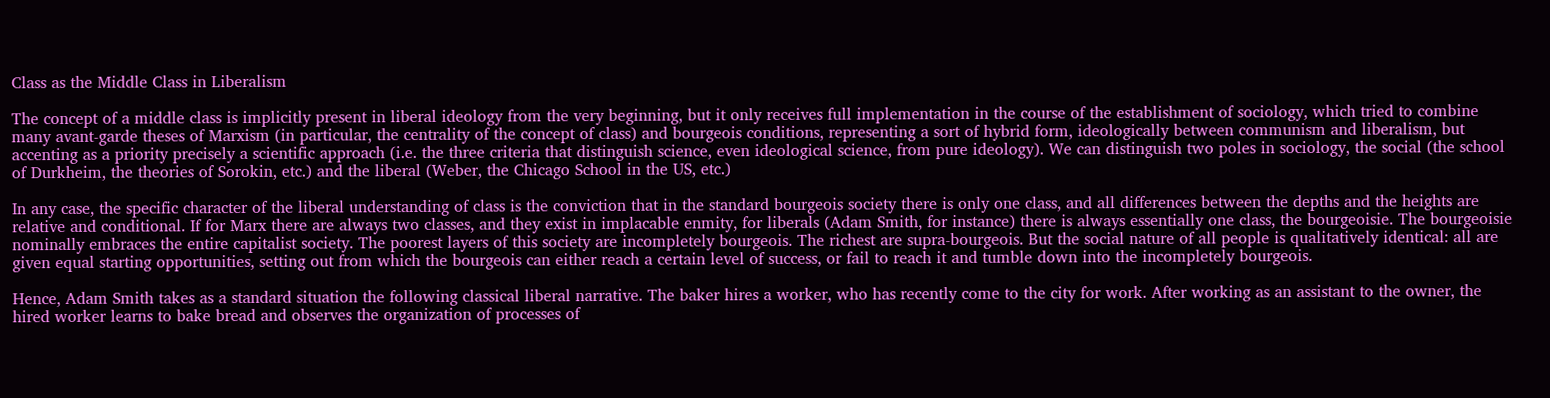Class as the Middle Class in Liberalism

The concept of a middle class is implicitly present in liberal ideology from the very beginning, but it only receives full implementation in the course of the establishment of sociology, which tried to combine many avant-garde theses of Marxism (in particular, the centrality of the concept of class) and bourgeois conditions, representing a sort of hybrid form, ideologically between communism and liberalism, but accenting as a priority precisely a scientific approach (i.e. the three criteria that distinguish science, even ideological science, from pure ideology). We can distinguish two poles in sociology, the social (the school of Durkheim, the theories of Sorokin, etc.) and the liberal (Weber, the Chicago School in the US, etc.)

In any case, the specific character of the liberal understanding of class is the conviction that in the standard bourgeois society there is only one class, and all differences between the depths and the heights are relative and conditional. If for Marx there are always two classes, and they exist in implacable enmity, for liberals (Adam Smith, for instance) there is always essentially one class, the bourgeoisie. The bourgeoisie nominally embraces the entire capitalist society. The poorest layers of this society are incompletely bourgeois. The richest are supra-bourgeois. But the social nature of all people is qualitatively identical: all are given equal starting opportunities, setting out from which the bourgeois can either reach a certain level of success, or fail to reach it and tumble down into the incompletely bourgeois.

Hence, Adam Smith takes as a standard situation the following classical liberal narrative. The baker hires a worker, who has recently come to the city for work. After working as an assistant to the owner, the hired worker learns to bake bread and observes the organization of processes of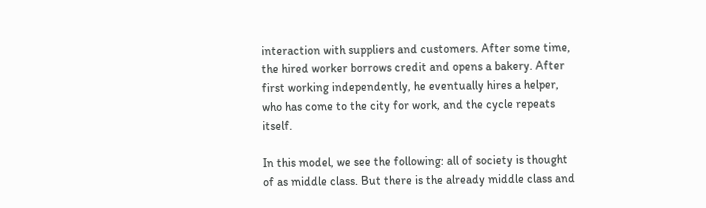interaction with suppliers and customers. After some time, the hired worker borrows credit and opens a bakery. After first working independently, he eventually hires a helper, who has come to the city for work, and the cycle repeats itself.

In this model, we see the following: all of society is thought of as middle class. But there is the already middle class and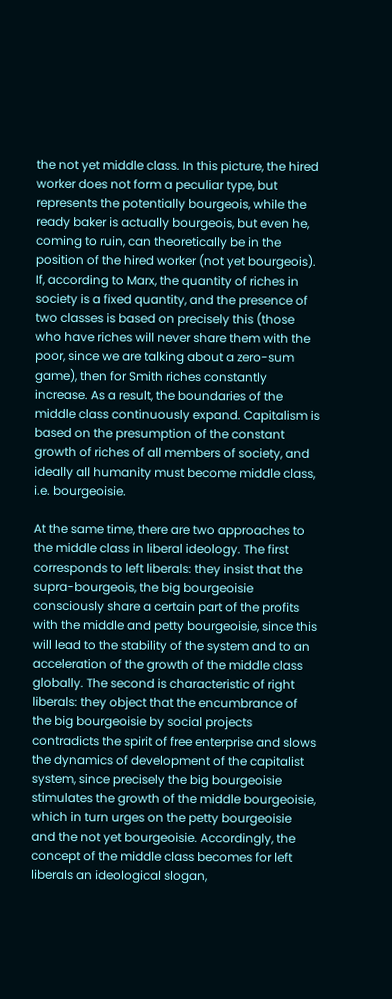the not yet middle class. In this picture, the hired worker does not form a peculiar type, but represents the potentially bourgeois, while the ready baker is actually bourgeois, but even he, coming to ruin, can theoretically be in the position of the hired worker (not yet bourgeois). If, according to Marx, the quantity of riches in society is a fixed quantity, and the presence of two classes is based on precisely this (those who have riches will never share them with the poor, since we are talking about a zero-sum game), then for Smith riches constantly increase. As a result, the boundaries of the middle class continuously expand. Capitalism is based on the presumption of the constant growth of riches of all members of society, and ideally all humanity must become middle class, i.e. bourgeoisie.

At the same time, there are two approaches to the middle class in liberal ideology. The first corresponds to left liberals: they insist that the supra-bourgeois, the big bourgeoisie consciously share a certain part of the profits with the middle and petty bourgeoisie, since this will lead to the stability of the system and to an acceleration of the growth of the middle class globally. The second is characteristic of right liberals: they object that the encumbrance of the big bourgeoisie by social projects contradicts the spirit of free enterprise and slows the dynamics of development of the capitalist system, since precisely the big bourgeoisie stimulates the growth of the middle bourgeoisie, which in turn urges on the petty bourgeoisie and the not yet bourgeoisie. Accordingly, the concept of the middle class becomes for left liberals an ideological slogan,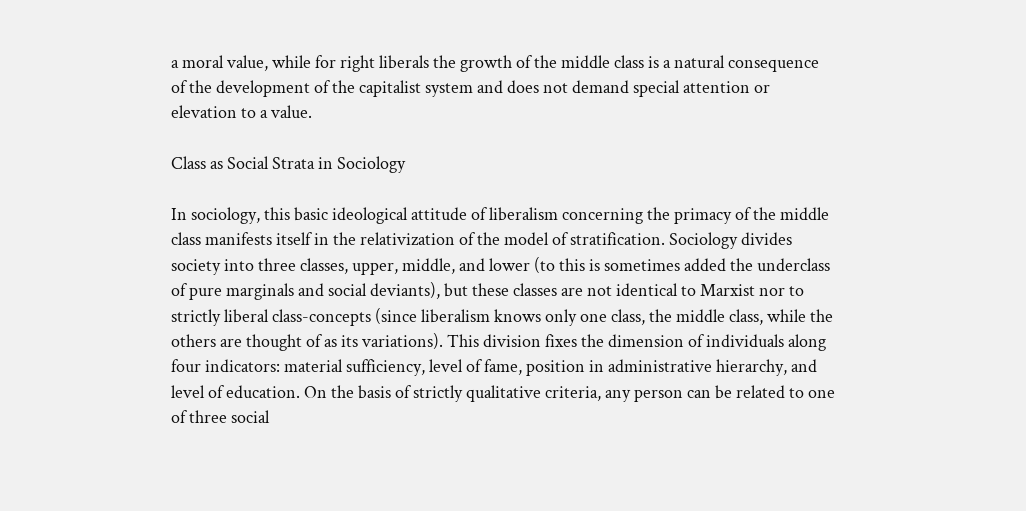a moral value, while for right liberals the growth of the middle class is a natural consequence of the development of the capitalist system and does not demand special attention or elevation to a value.

Class as Social Strata in Sociology

In sociology, this basic ideological attitude of liberalism concerning the primacy of the middle class manifests itself in the relativization of the model of stratification. Sociology divides society into three classes, upper, middle, and lower (to this is sometimes added the underclass of pure marginals and social deviants), but these classes are not identical to Marxist nor to strictly liberal class-concepts (since liberalism knows only one class, the middle class, while the others are thought of as its variations). This division fixes the dimension of individuals along four indicators: material sufficiency, level of fame, position in administrative hierarchy, and level of education. On the basis of strictly qualitative criteria, any person can be related to one of three social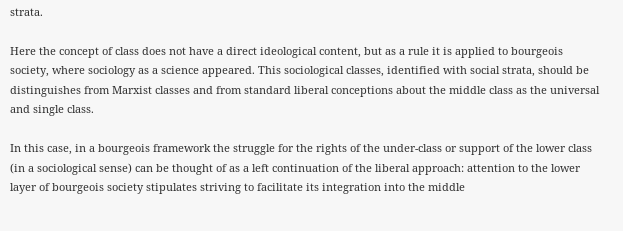strata.

Here the concept of class does not have a direct ideological content, but as a rule it is applied to bourgeois society, where sociology as a science appeared. This sociological classes, identified with social strata, should be distinguishes from Marxist classes and from standard liberal conceptions about the middle class as the universal and single class.

In this case, in a bourgeois framework the struggle for the rights of the under-class or support of the lower class (in a sociological sense) can be thought of as a left continuation of the liberal approach: attention to the lower layer of bourgeois society stipulates striving to facilitate its integration into the middle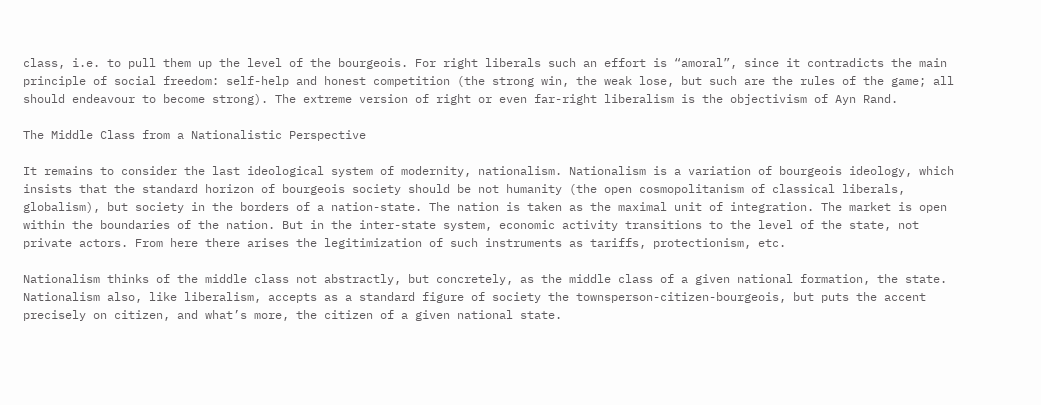class, i.e. to pull them up the level of the bourgeois. For right liberals such an effort is “amoral”, since it contradicts the main principle of social freedom: self-help and honest competition (the strong win, the weak lose, but such are the rules of the game; all should endeavour to become strong). The extreme version of right or even far-right liberalism is the objectivism of Ayn Rand.

The Middle Class from a Nationalistic Perspective

It remains to consider the last ideological system of modernity, nationalism. Nationalism is a variation of bourgeois ideology, which insists that the standard horizon of bourgeois society should be not humanity (the open cosmopolitanism of classical liberals, globalism), but society in the borders of a nation-state. The nation is taken as the maximal unit of integration. The market is open within the boundaries of the nation. But in the inter-state system, economic activity transitions to the level of the state, not private actors. From here there arises the legitimization of such instruments as tariffs, protectionism, etc.

Nationalism thinks of the middle class not abstractly, but concretely, as the middle class of a given national formation, the state. Nationalism also, like liberalism, accepts as a standard figure of society the townsperson-citizen-bourgeois, but puts the accent precisely on citizen, and what’s more, the citizen of a given national state.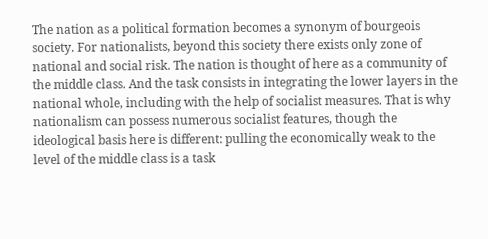The nation as a political formation becomes a synonym of bourgeois society. For nationalists, beyond this society there exists only zone of national and social risk. The nation is thought of here as a community of the middle class. And the task consists in integrating the lower layers in the national whole, including with the help of socialist measures. That is why nationalism can possess numerous socialist features, though the ideological basis here is different: pulling the economically weak to the level of the middle class is a task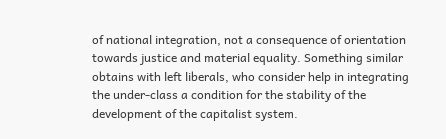of national integration, not a consequence of orientation towards justice and material equality. Something similar obtains with left liberals, who consider help in integrating the under-class a condition for the stability of the development of the capitalist system.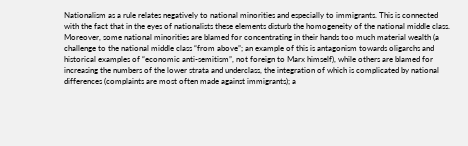Nationalism as a rule relates negatively to national minorities and especially to immigrants. This is connected with the fact that in the eyes of nationalists these elements disturb the homogeneity of the national middle class. Moreover, some national minorities are blamed for concentrating in their hands too much material wealth (a challenge to the national middle class “from above”; an example of this is antagonism towards oligarchs and historical examples of “economic anti-semitism”, not foreign to Marx himself), while others are blamed for increasing the numbers of the lower strata and underclass, the integration of which is complicated by national differences (complaints are most often made against immigrants); a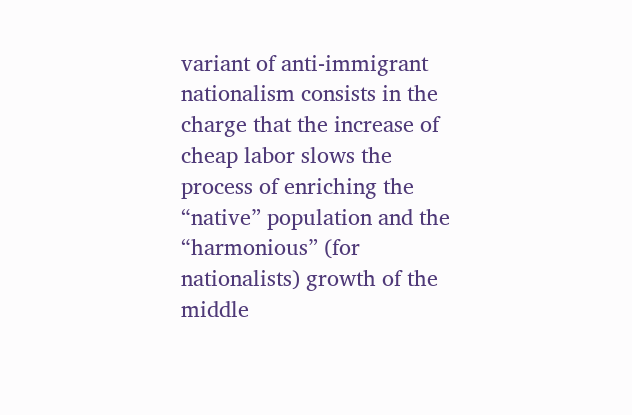variant of anti-immigrant nationalism consists in the charge that the increase of cheap labor slows the process of enriching the “native” population and the “harmonious” (for nationalists) growth of the middle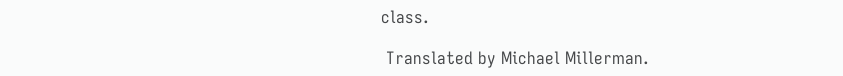class.

 Translated by Michael Millerman.